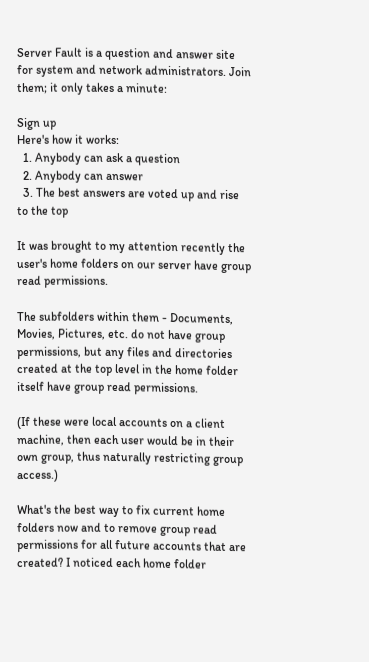Server Fault is a question and answer site for system and network administrators. Join them; it only takes a minute:

Sign up
Here's how it works:
  1. Anybody can ask a question
  2. Anybody can answer
  3. The best answers are voted up and rise to the top

It was brought to my attention recently the user's home folders on our server have group read permissions.

The subfolders within them - Documents, Movies, Pictures, etc. do not have group permissions, but any files and directories created at the top level in the home folder itself have group read permissions.

(If these were local accounts on a client machine, then each user would be in their own group, thus naturally restricting group access.)

What's the best way to fix current home folders now and to remove group read permissions for all future accounts that are created? I noticed each home folder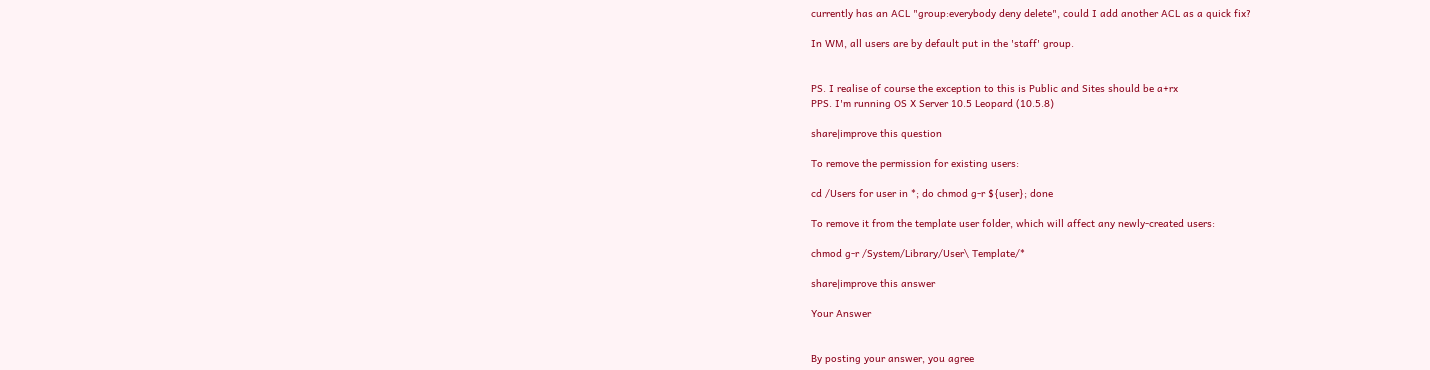currently has an ACL "group:everybody deny delete", could I add another ACL as a quick fix?

In WM, all users are by default put in the 'staff' group.


PS. I realise of course the exception to this is Public and Sites should be a+rx
PPS. I'm running OS X Server 10.5 Leopard (10.5.8)

share|improve this question

To remove the permission for existing users:

cd /Users for user in *; do chmod g-r ${user}; done

To remove it from the template user folder, which will affect any newly-created users:

chmod g-r /System/Library/User\ Template/*

share|improve this answer

Your Answer


By posting your answer, you agree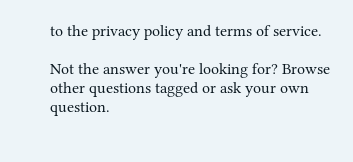to the privacy policy and terms of service.

Not the answer you're looking for? Browse other questions tagged or ask your own question.